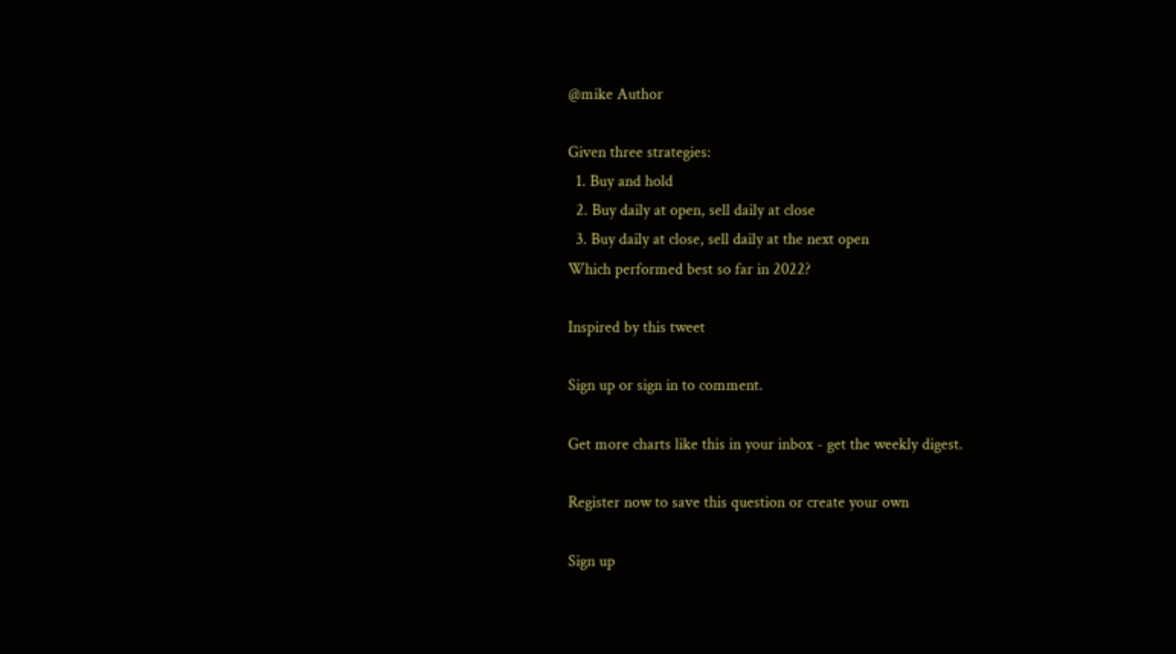@mike Author

Given three strategies:
  1. Buy and hold
  2. Buy daily at open, sell daily at close
  3. Buy daily at close, sell daily at the next open
Which performed best so far in 2022?

Inspired by this tweet

Sign up or sign in to comment.

Get more charts like this in your inbox - get the weekly digest.

Register now to save this question or create your own

Sign up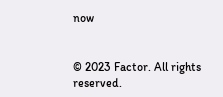now


© 2023 Factor. All rights reserved.